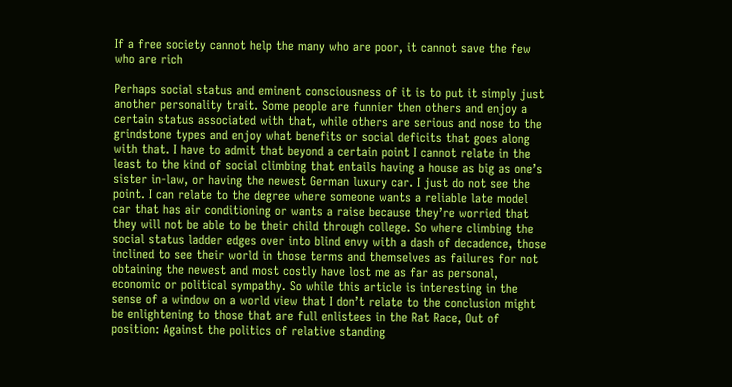If a free society cannot help the many who are poor, it cannot save the few who are rich

Perhaps social status and eminent consciousness of it is to put it simply just another personality trait. Some people are funnier then others and enjoy a certain status associated with that, while others are serious and nose to the grindstone types and enjoy what benefits or social deficits that goes along with that. I have to admit that beyond a certain point I cannot relate in the least to the kind of social climbing that entails having a house as big as one’s sister in-law, or having the newest German luxury car. I just do not see the point. I can relate to the degree where someone wants a reliable late model car that has air conditioning or wants a raise because they’re worried that they will not be able to be their child through college. So where climbing the social status ladder edges over into blind envy with a dash of decadence, those inclined to see their world in those terms and themselves as failures for not obtaining the newest and most costly have lost me as far as personal, economic or political sympathy. So while this article is interesting in the sense of a window on a world view that I don’t relate to the conclusion might be enlightening to those that are full enlistees in the Rat Race, Out of position: Against the politics of relative standing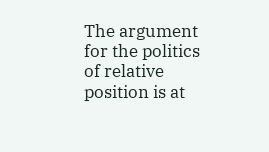The argument for the politics of relative position is at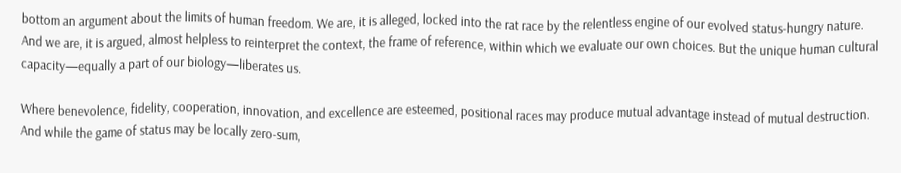bottom an argument about the limits of human freedom. We are, it is alleged, locked into the rat race by the relentless engine of our evolved status-hungry nature. And we are, it is argued, almost helpless to reinterpret the context, the frame of reference, within which we evaluate our own choices. But the unique human cultural capacity—equally a part of our biology—liberates us.

Where benevolence, fidelity, cooperation, innovation, and excellence are esteemed, positional races may produce mutual advantage instead of mutual destruction. And while the game of status may be locally zero-sum,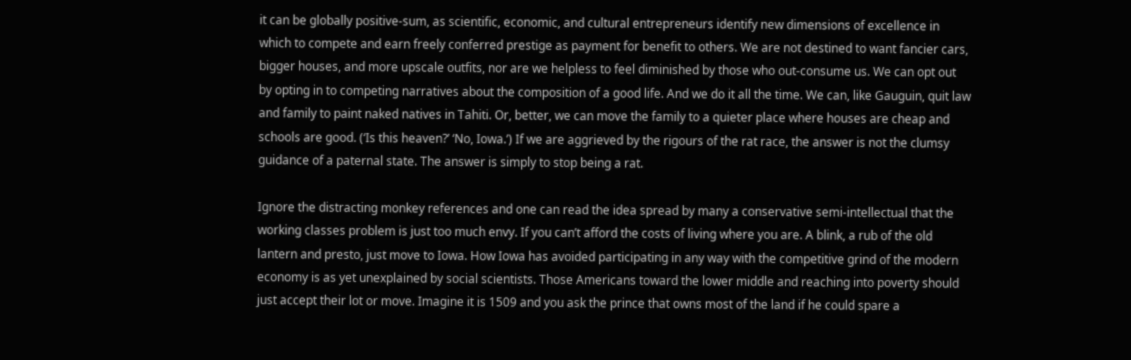it can be globally positive-sum, as scientific, economic, and cultural entrepreneurs identify new dimensions of excellence in which to compete and earn freely conferred prestige as payment for benefit to others. We are not destined to want fancier cars, bigger houses, and more upscale outfits, nor are we helpless to feel diminished by those who out-consume us. We can opt out by opting in to competing narratives about the composition of a good life. And we do it all the time. We can, like Gauguin, quit law and family to paint naked natives in Tahiti. Or, better, we can move the family to a quieter place where houses are cheap and schools are good. (‘Is this heaven?’ ‘No, Iowa.’) If we are aggrieved by the rigours of the rat race, the answer is not the clumsy guidance of a paternal state. The answer is simply to stop being a rat.

Ignore the distracting monkey references and one can read the idea spread by many a conservative semi-intellectual that the working classes problem is just too much envy. If you can’t afford the costs of living where you are. A blink, a rub of the old lantern and presto, just move to Iowa. How Iowa has avoided participating in any way with the competitive grind of the modern economy is as yet unexplained by social scientists. Those Americans toward the lower middle and reaching into poverty should just accept their lot or move. Imagine it is 1509 and you ask the prince that owns most of the land if he could spare a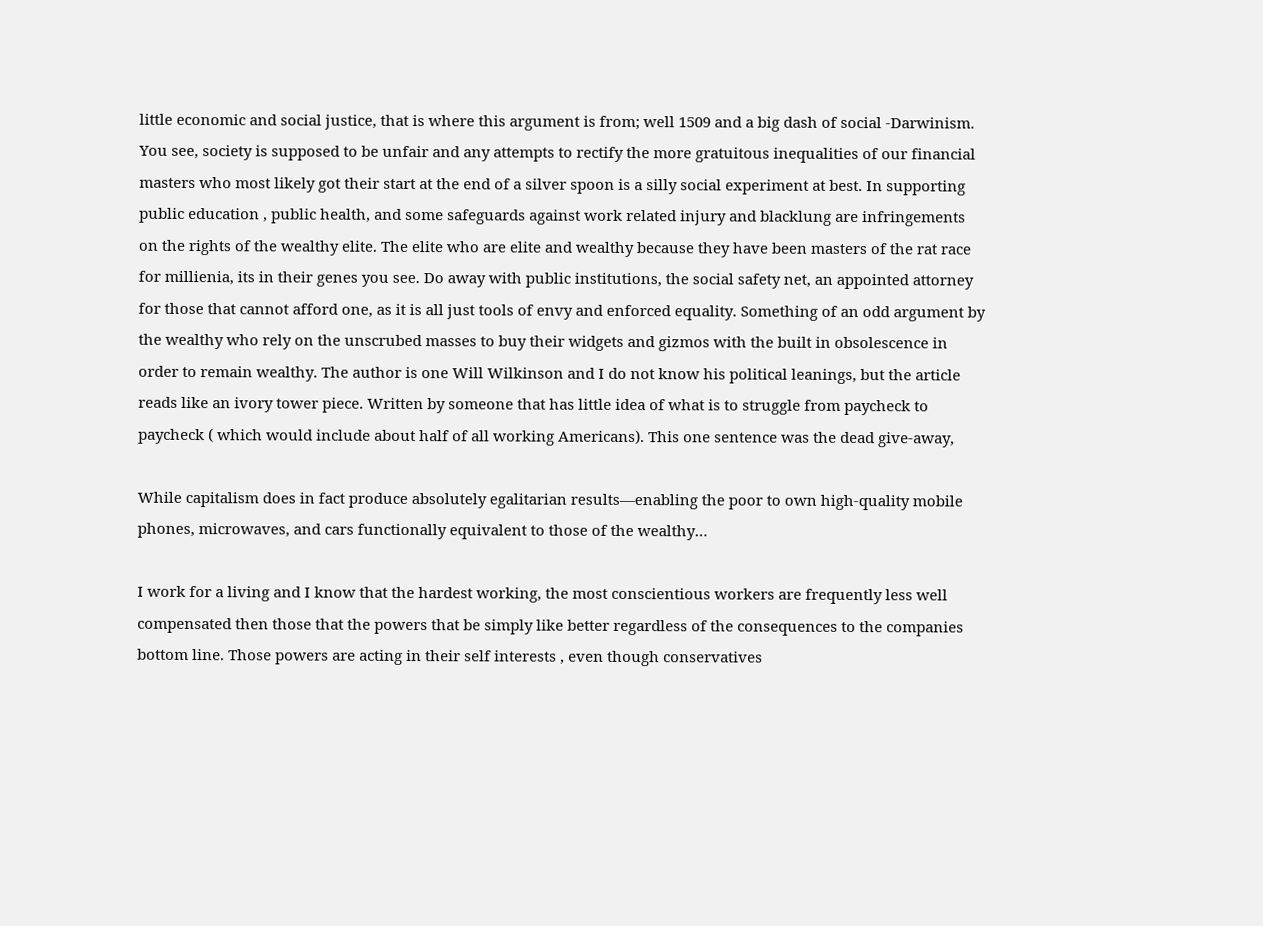little economic and social justice, that is where this argument is from; well 1509 and a big dash of social -Darwinism. You see, society is supposed to be unfair and any attempts to rectify the more gratuitous inequalities of our financial masters who most likely got their start at the end of a silver spoon is a silly social experiment at best. In supporting public education , public health, and some safeguards against work related injury and blacklung are infringements on the rights of the wealthy elite. The elite who are elite and wealthy because they have been masters of the rat race for millienia, its in their genes you see. Do away with public institutions, the social safety net, an appointed attorney for those that cannot afford one, as it is all just tools of envy and enforced equality. Something of an odd argument by the wealthy who rely on the unscrubed masses to buy their widgets and gizmos with the built in obsolescence in order to remain wealthy. The author is one Will Wilkinson and I do not know his political leanings, but the article reads like an ivory tower piece. Written by someone that has little idea of what is to struggle from paycheck to paycheck ( which would include about half of all working Americans). This one sentence was the dead give-away,

While capitalism does in fact produce absolutely egalitarian results—enabling the poor to own high-quality mobile phones, microwaves, and cars functionally equivalent to those of the wealthy…

I work for a living and I know that the hardest working, the most conscientious workers are frequently less well compensated then those that the powers that be simply like better regardless of the consequences to the companies bottom line. Those powers are acting in their self interests , even though conservatives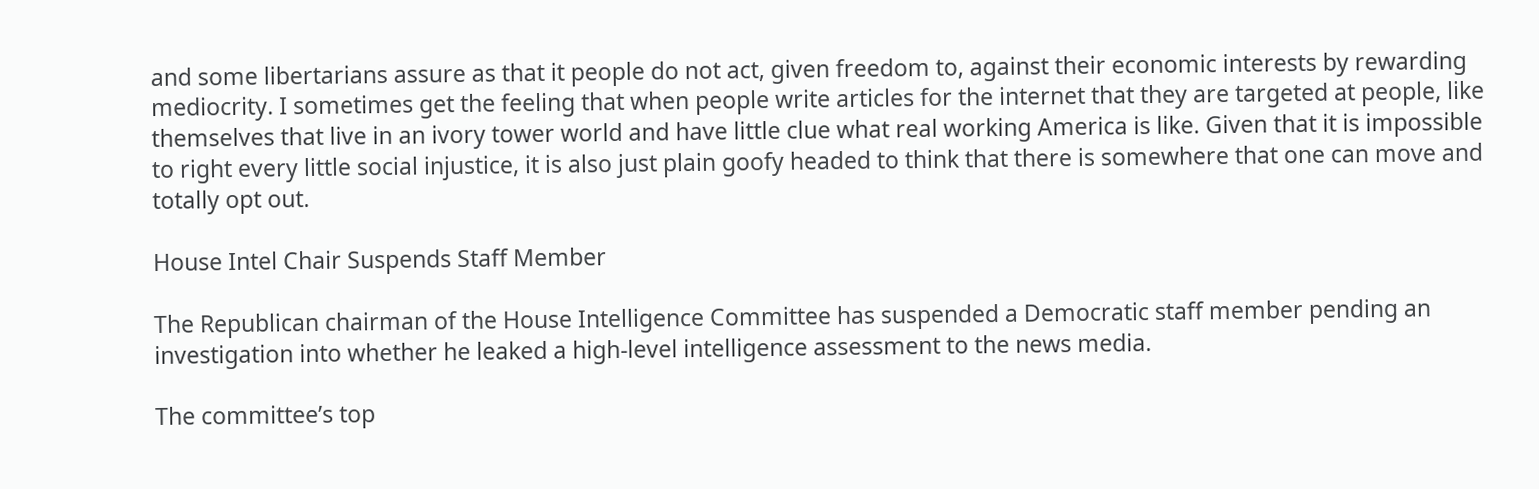and some libertarians assure as that it people do not act, given freedom to, against their economic interests by rewarding mediocrity. I sometimes get the feeling that when people write articles for the internet that they are targeted at people, like themselves that live in an ivory tower world and have little clue what real working America is like. Given that it is impossible to right every little social injustice, it is also just plain goofy headed to think that there is somewhere that one can move and totally opt out.

House Intel Chair Suspends Staff Member

The Republican chairman of the House Intelligence Committee has suspended a Democratic staff member pending an investigation into whether he leaked a high-level intelligence assessment to the news media.

The committee’s top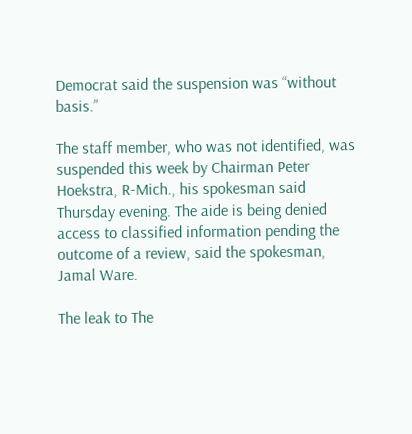Democrat said the suspension was “without basis.”

The staff member, who was not identified, was suspended this week by Chairman Peter Hoekstra, R-Mich., his spokesman said Thursday evening. The aide is being denied access to classified information pending the outcome of a review, said the spokesman, Jamal Ware.

The leak to The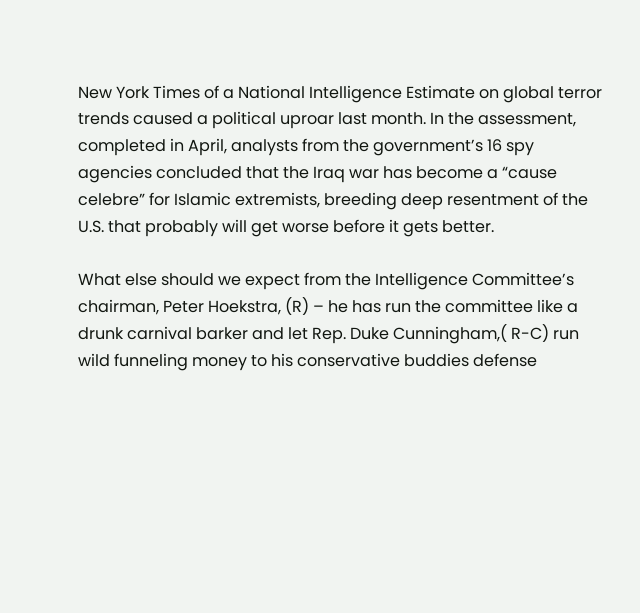New York Times of a National Intelligence Estimate on global terror trends caused a political uproar last month. In the assessment, completed in April, analysts from the government’s 16 spy agencies concluded that the Iraq war has become a “cause celebre” for Islamic extremists, breeding deep resentment of the U.S. that probably will get worse before it gets better.

What else should we expect from the Intelligence Committee’s chairman, Peter Hoekstra, (R) – he has run the committee like a drunk carnival barker and let Rep. Duke Cunningham,( R-C) run wild funneling money to his conservative buddies defense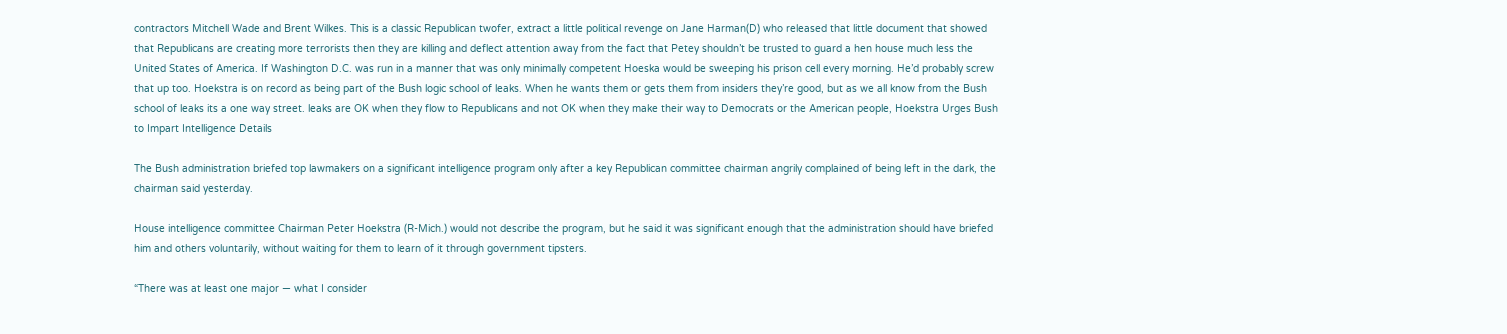contractors Mitchell Wade and Brent Wilkes. This is a classic Republican twofer, extract a little political revenge on Jane Harman(D) who released that little document that showed that Republicans are creating more terrorists then they are killing and deflect attention away from the fact that Petey shouldn’t be trusted to guard a hen house much less the United States of America. If Washington D.C. was run in a manner that was only minimally competent Hoeska would be sweeping his prison cell every morning. He’d probably screw that up too. Hoekstra is on record as being part of the Bush logic school of leaks. When he wants them or gets them from insiders they’re good, but as we all know from the Bush school of leaks its a one way street. leaks are OK when they flow to Republicans and not OK when they make their way to Democrats or the American people, Hoekstra Urges Bush to Impart Intelligence Details

The Bush administration briefed top lawmakers on a significant intelligence program only after a key Republican committee chairman angrily complained of being left in the dark, the chairman said yesterday.

House intelligence committee Chairman Peter Hoekstra (R-Mich.) would not describe the program, but he said it was significant enough that the administration should have briefed him and others voluntarily, without waiting for them to learn of it through government tipsters.

“There was at least one major — what I consider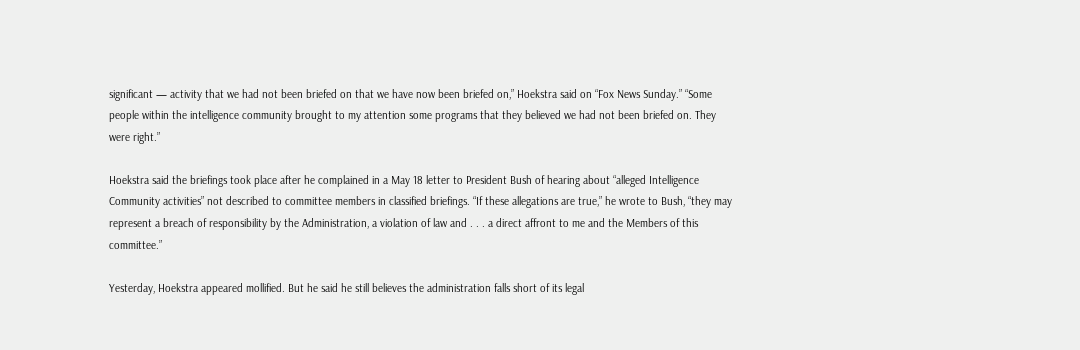significant — activity that we had not been briefed on that we have now been briefed on,” Hoekstra said on “Fox News Sunday.” “Some people within the intelligence community brought to my attention some programs that they believed we had not been briefed on. They were right.”

Hoekstra said the briefings took place after he complained in a May 18 letter to President Bush of hearing about “alleged Intelligence Community activities” not described to committee members in classified briefings. “If these allegations are true,” he wrote to Bush, “they may represent a breach of responsibility by the Administration, a violation of law and . . . a direct affront to me and the Members of this committee.”

Yesterday, Hoekstra appeared mollified. But he said he still believes the administration falls short of its legal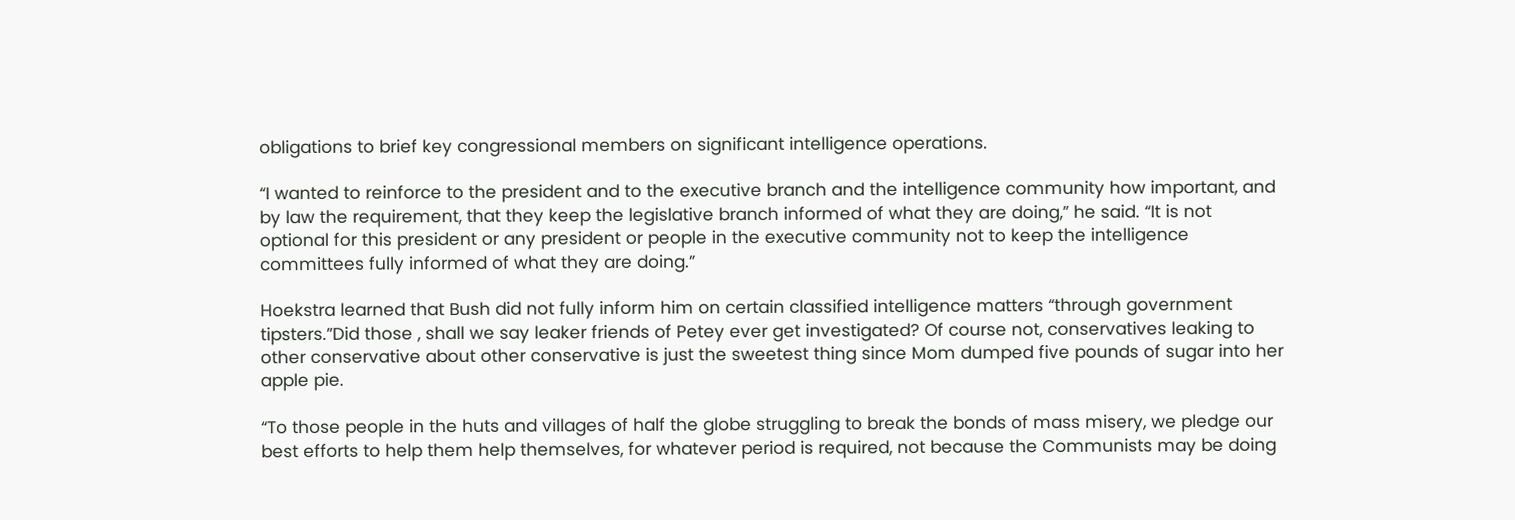obligations to brief key congressional members on significant intelligence operations.

“I wanted to reinforce to the president and to the executive branch and the intelligence community how important, and by law the requirement, that they keep the legislative branch informed of what they are doing,” he said. “It is not optional for this president or any president or people in the executive community not to keep the intelligence committees fully informed of what they are doing.”

Hoekstra learned that Bush did not fully inform him on certain classified intelligence matters “through government tipsters.”Did those , shall we say leaker friends of Petey ever get investigated? Of course not, conservatives leaking to other conservative about other conservative is just the sweetest thing since Mom dumped five pounds of sugar into her apple pie.

“To those people in the huts and villages of half the globe struggling to break the bonds of mass misery, we pledge our best efforts to help them help themselves, for whatever period is required, not because the Communists may be doing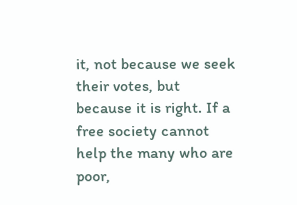it, not because we seek their votes, but because it is right. If a free society cannot help the many who are poor,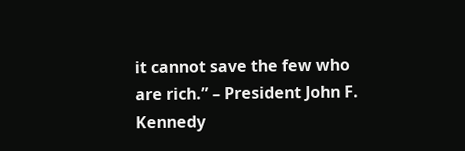it cannot save the few who are rich.” – President John F. Kennedy